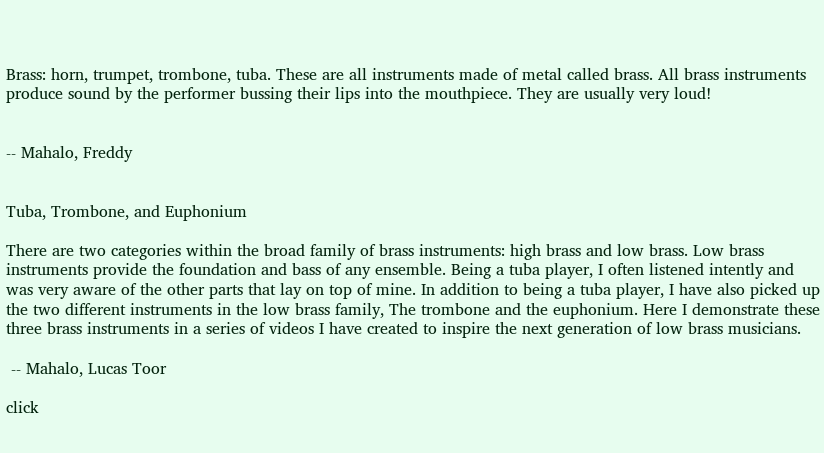Brass: horn, trumpet, trombone, tuba. These are all instruments made of metal called brass. All brass instruments produce sound by the performer bussing their lips into the mouthpiece. They are usually very loud!


-- Mahalo, Freddy


Tuba, Trombone, and Euphonium

There are two categories within the broad family of brass instruments: high brass and low brass. Low brass instruments provide the foundation and bass of any ensemble. Being a tuba player, I often listened intently and was very aware of the other parts that lay on top of mine. In addition to being a tuba player, I have also picked up the two different instruments in the low brass family, The trombone and the euphonium. Here I demonstrate these three brass instruments in a series of videos I have created to inspire the next generation of low brass musicians.

 -- Mahalo, Lucas Toor

click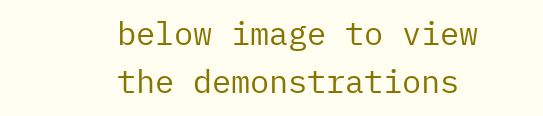below image to view the demonstrations